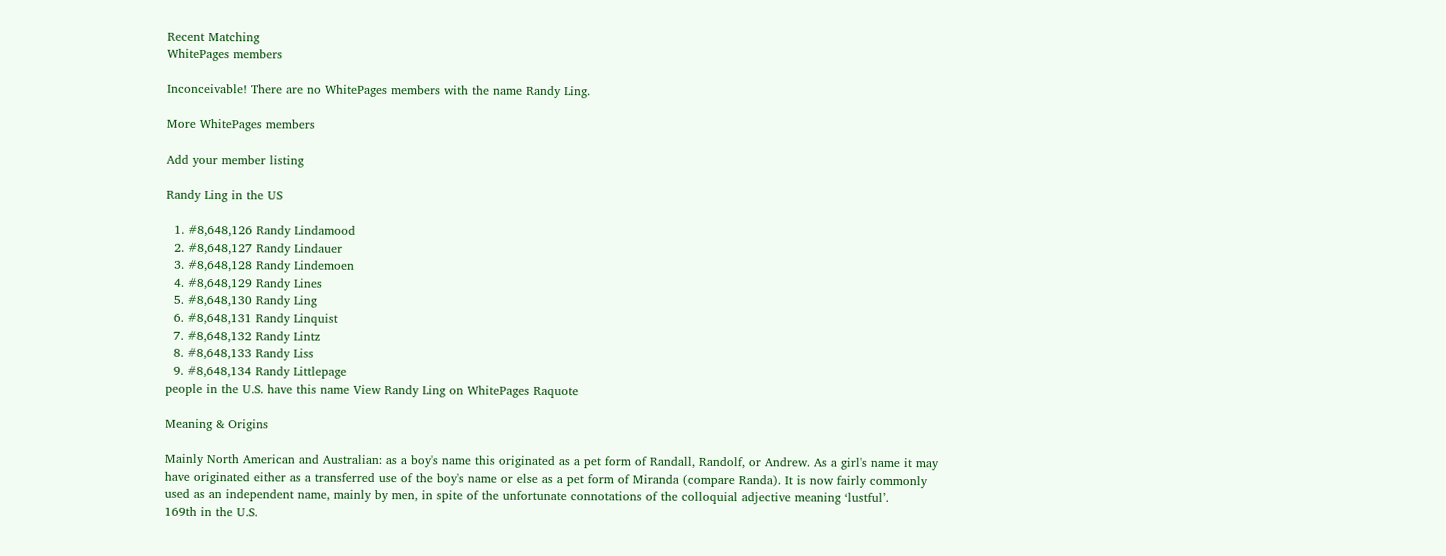Recent Matching
WhitePages members

Inconceivable! There are no WhitePages members with the name Randy Ling.

More WhitePages members

Add your member listing

Randy Ling in the US

  1. #8,648,126 Randy Lindamood
  2. #8,648,127 Randy Lindauer
  3. #8,648,128 Randy Lindemoen
  4. #8,648,129 Randy Lines
  5. #8,648,130 Randy Ling
  6. #8,648,131 Randy Linquist
  7. #8,648,132 Randy Lintz
  8. #8,648,133 Randy Liss
  9. #8,648,134 Randy Littlepage
people in the U.S. have this name View Randy Ling on WhitePages Raquote

Meaning & Origins

Mainly North American and Australian: as a boy's name this originated as a pet form of Randall, Randolf, or Andrew. As a girl's name it may have originated either as a transferred use of the boy's name or else as a pet form of Miranda (compare Randa). It is now fairly commonly used as an independent name, mainly by men, in spite of the unfortunate connotations of the colloquial adjective meaning ‘lustful’.
169th in the U.S.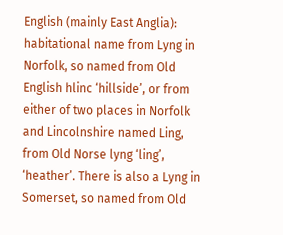English (mainly East Anglia): habitational name from Lyng in Norfolk, so named from Old English hlinc ‘hillside’, or from either of two places in Norfolk and Lincolnshire named Ling, from Old Norse lyng ‘ling’, ‘heather’. There is also a Lyng in Somerset, so named from Old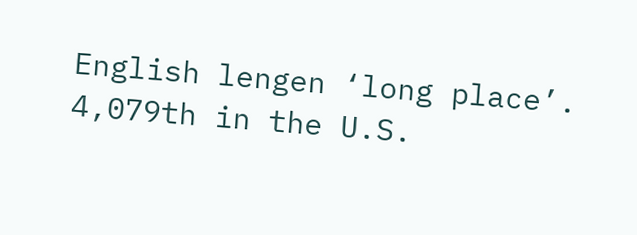English lengen ‘long place’.
4,079th in the U.S.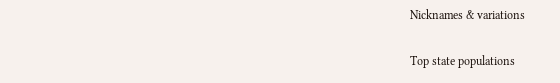Nicknames & variations

Top state populations